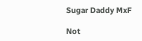Sugar Daddy MxF

Not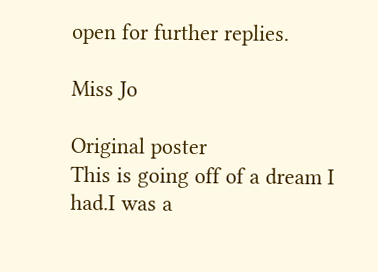open for further replies.

Miss Jo

Original poster
This is going off of a dream I had.I was a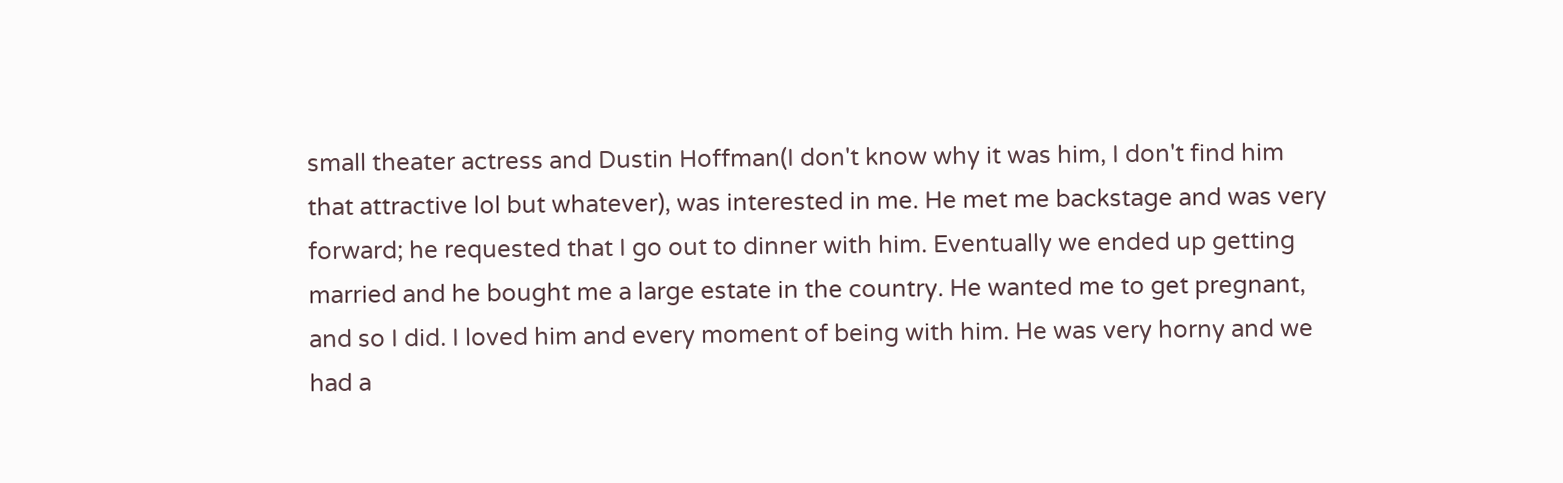small theater actress and Dustin Hoffman(I don't know why it was him, I don't find him that attractive lol but whatever), was interested in me. He met me backstage and was very forward; he requested that I go out to dinner with him. Eventually we ended up getting married and he bought me a large estate in the country. He wanted me to get pregnant, and so I did. I loved him and every moment of being with him. He was very horny and we had a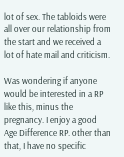lot of sex. The tabloids were all over our relationship from the start and we received a lot of hate mail and criticism.

Was wondering if anyone would be interested in a RP like this, minus the pregnancy. I enjoy a good Age Difference RP. other than that, I have no specific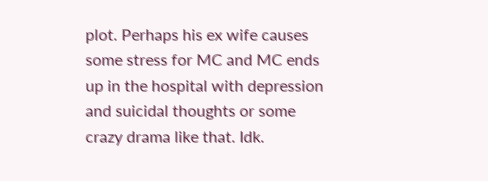plot. Perhaps his ex wife causes some stress for MC and MC ends up in the hospital with depression and suicidal thoughts or some crazy drama like that. Idk.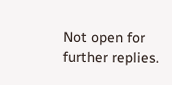Not open for further replies.